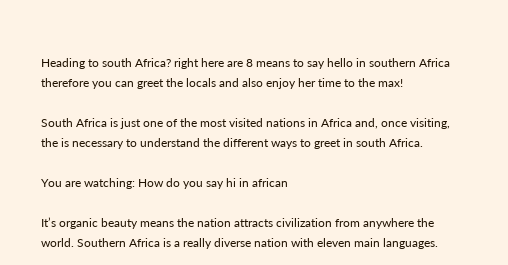Heading to south Africa? right here are 8 means to say hello in southern Africa therefore you can greet the locals and also enjoy her time to the max!

South Africa is just one of the most visited nations in Africa and, once visiting, the is necessary to understand the different ways to greet in south Africa.

You are watching: How do you say hi in african

It’s organic beauty means the nation attracts civilization from anywhere the world. Southern Africa is a really diverse nation with eleven main languages.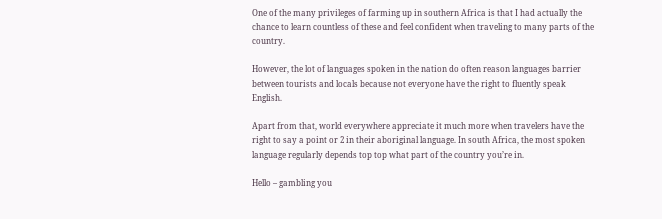One of the many privileges of farming up in southern Africa is that I had actually the chance to learn countless of these and feel confident when traveling to many parts of the country.

However, the lot of languages spoken in the nation do often reason languages barrier between tourists and locals because not everyone have the right to fluently speak English.

Apart from that, world everywhere appreciate it much more when travelers have the right to say a point or 2 in their aboriginal language. In south Africa, the most spoken language regularly depends top top what part of the country you’re in.

Hello – gambling you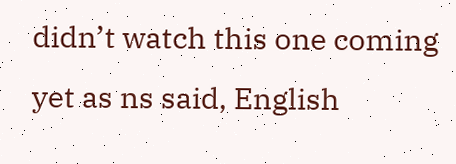didn’t watch this one coming yet as ns said, English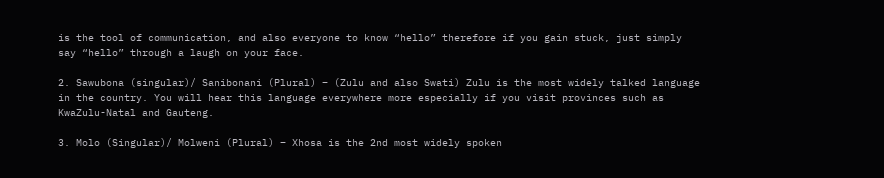is the tool of communication, and also everyone to know “hello” therefore if you gain stuck, just simply say “hello” through a laugh on your face.

2. Sawubona (singular)/ Sanibonani (Plural) – (Zulu and also Swati) Zulu is the most widely talked language in the country. You will hear this language everywhere more especially if you visit provinces such as KwaZulu-Natal and Gauteng.

3. Molo (Singular)/ Molweni (Plural) – Xhosa is the 2nd most widely spoken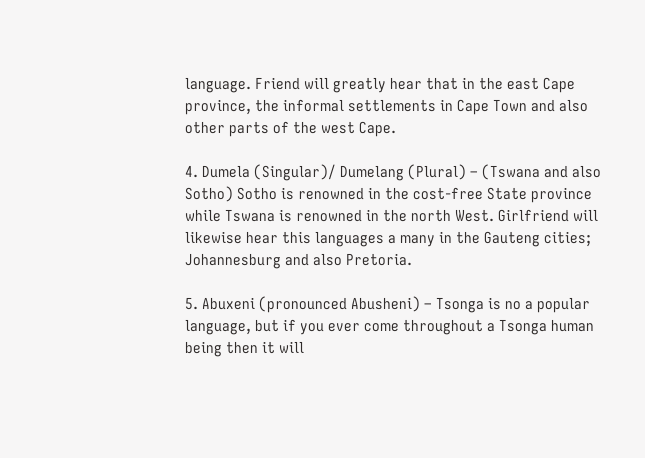language. Friend will greatly hear that in the east Cape province, the informal settlements in Cape Town and also other parts of the west Cape.

4. Dumela (Singular)/ Dumelang (Plural) – (Tswana and also Sotho) Sotho is renowned in the cost-free State province while Tswana is renowned in the north West. Girlfriend will likewise hear this languages a many in the Gauteng cities; Johannesburg and also Pretoria.

5. Abuxeni (pronounced Abusheni) – Tsonga is no a popular language, but if you ever come throughout a Tsonga human being then it will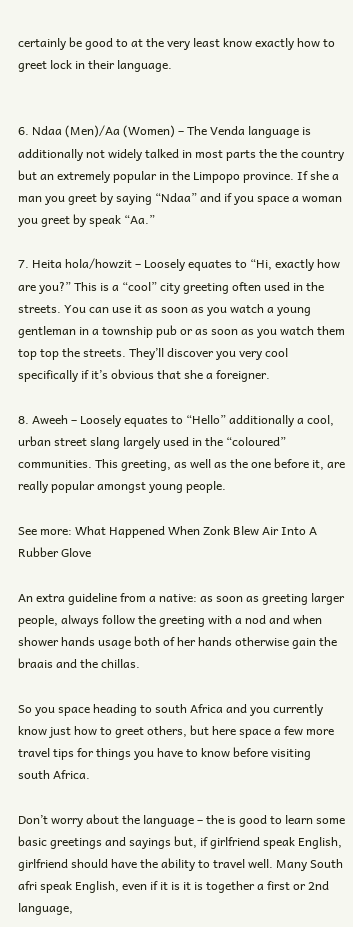certainly be good to at the very least know exactly how to greet lock in their language.


6. Ndaa (Men)/Aa (Women) – The Venda language is additionally not widely talked in most parts the the country but an extremely popular in the Limpopo province. If she a man you greet by saying “Ndaa” and if you space a woman you greet by speak “Aa.”

7. Heita hola/howzit – Loosely equates to “Hi, exactly how are you?” This is a “cool” city greeting often used in the streets. You can use it as soon as you watch a young gentleman in a township pub or as soon as you watch them top top the streets. They’ll discover you very cool specifically if it’s obvious that she a foreigner.

8. Aweeh – Loosely equates to “Hello” additionally a cool, urban street slang largely used in the “coloured” communities. This greeting, as well as the one before it, are really popular amongst young people.

See more: What Happened When Zonk Blew Air Into A Rubber Glove

An extra guideline from a native: as soon as greeting larger people, always follow the greeting with a nod and when shower hands usage both of her hands otherwise gain the braais and the chillas.

So you space heading to south Africa and you currently know just how to greet others, but here space a few more travel tips for things you have to know before visiting south Africa.

Don’t worry about the language – the is good to learn some basic greetings and sayings but, if girlfriend speak English, girlfriend should have the ability to travel well. Many South afri speak English, even if it is it is together a first or 2nd language,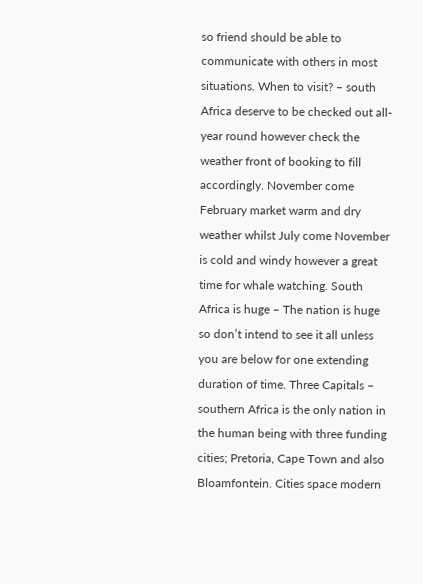so friend should be able to communicate with others in most situations. When to visit? – south Africa deserve to be checked out all-year round however check the weather front of booking to fill accordingly. November come February market warm and dry weather whilst July come November is cold and windy however a great time for whale watching. South Africa is huge – The nation is huge so don’t intend to see it all unless you are below for one extending duration of time. Three Capitals – southern Africa is the only nation in the human being with three funding cities; Pretoria, Cape Town and also Bloamfontein. Cities space modern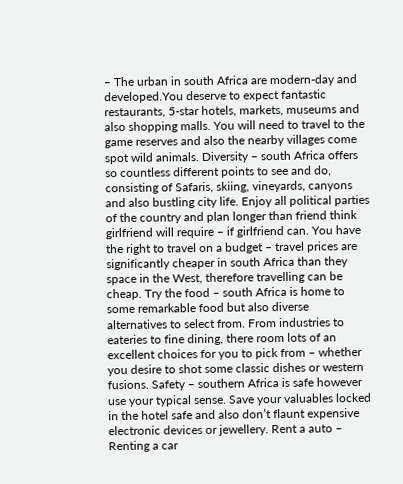– The urban in south Africa are modern-day and developed.You deserve to expect fantastic restaurants, 5-star hotels, markets, museums and also shopping malls. You will need to travel to the game reserves and also the nearby villages come spot wild animals. Diversity – south Africa offers so countless different points to see and do, consisting of Safaris, skiing, vineyards, canyons and also bustling city life. Enjoy all political parties of the country and plan longer than friend think girlfriend will require – if girlfriend can. You have the right to travel on a budget – travel prices are significantly cheaper in south Africa than they space in the West, therefore travelling can be cheap. Try the food – south Africa is home to some remarkable food but also diverse alternatives to select from. From industries to eateries to fine dining, there room lots of an excellent choices for you to pick from – whether you desire to shot some classic dishes or western fusions. Safety – southern Africa is safe however use your typical sense. Save your valuables locked in the hotel safe and also don’t flaunt expensive electronic devices or jewellery. Rent a auto – Renting a car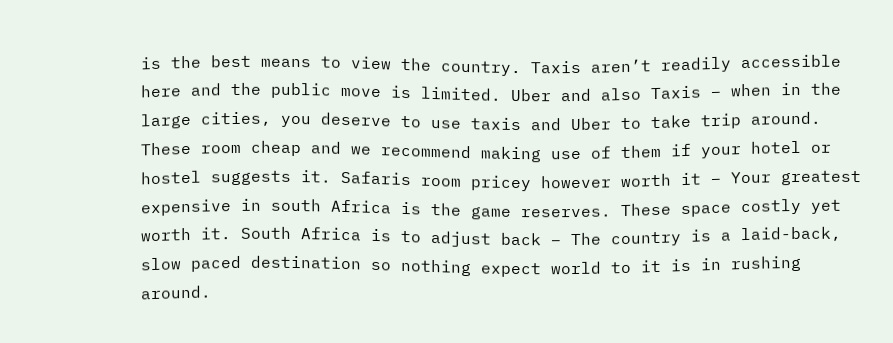is the best means to view the country. Taxis aren’t readily accessible here and the public move is limited. Uber and also Taxis – when in the large cities, you deserve to use taxis and Uber to take trip around. These room cheap and we recommend making use of them if your hotel or hostel suggests it. Safaris room pricey however worth it – Your greatest expensive in south Africa is the game reserves. These space costly yet worth it. South Africa is to adjust back – The country is a laid-back, slow paced destination so nothing expect world to it is in rushing around.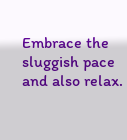Embrace the sluggish pace and also relax.